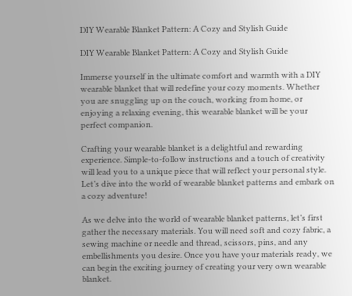DIY Wearable Blanket Pattern: A Cozy and Stylish Guide

DIY Wearable Blanket Pattern: A Cozy and Stylish Guide

Immerse yourself in the ultimate comfort and warmth with a DIY wearable blanket that will redefine your cozy moments. Whether you are snuggling up on the couch, working from home, or enjoying a relaxing evening, this wearable blanket will be your perfect companion.

Crafting your wearable blanket is a delightful and rewarding experience. Simple-to-follow instructions and a touch of creativity will lead you to a unique piece that will reflect your personal style. Let’s dive into the world of wearable blanket patterns and embark on a cozy adventure!

As we delve into the world of wearable blanket patterns, let’s first gather the necessary materials. You will need soft and cozy fabric, a sewing machine or needle and thread, scissors, pins, and any embellishments you desire. Once you have your materials ready, we can begin the exciting journey of creating your very own wearable blanket.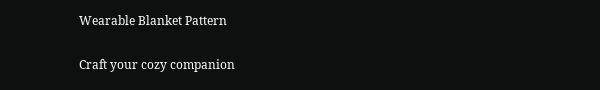Wearable Blanket Pattern

Craft your cozy companion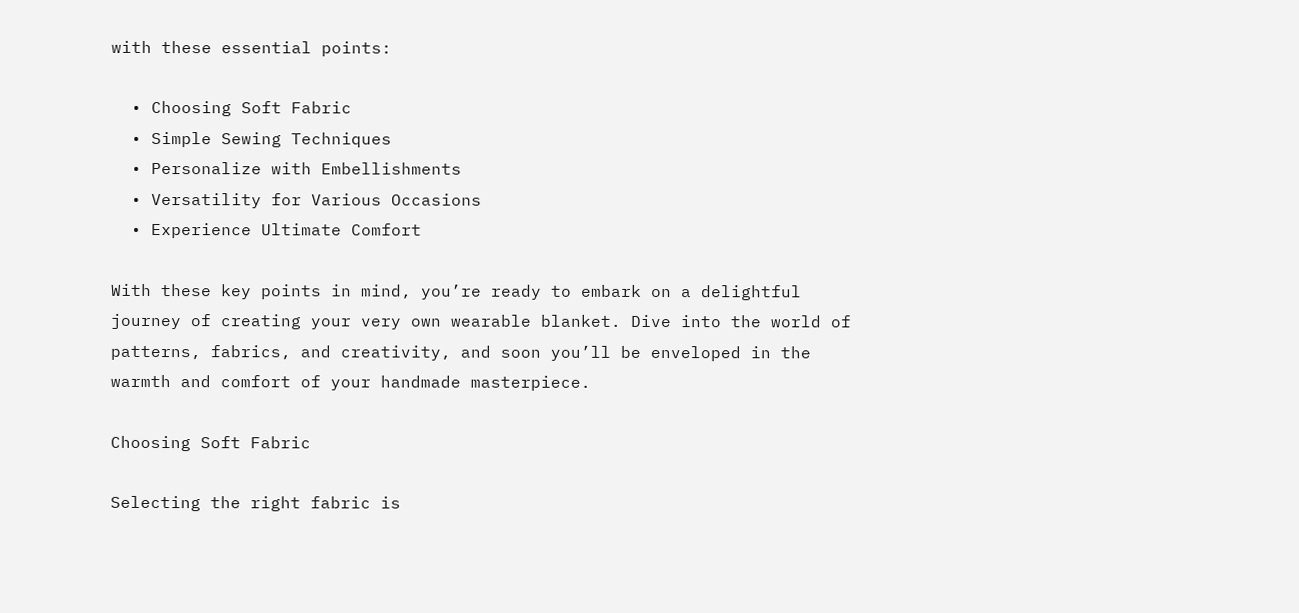with these essential points:

  • Choosing Soft Fabric
  • Simple Sewing Techniques
  • Personalize with Embellishments
  • Versatility for Various Occasions
  • Experience Ultimate Comfort

With these key points in mind, you’re ready to embark on a delightful journey of creating your very own wearable blanket. Dive into the world of patterns, fabrics, and creativity, and soon you’ll be enveloped in the warmth and comfort of your handmade masterpiece.

Choosing Soft Fabric

Selecting the right fabric is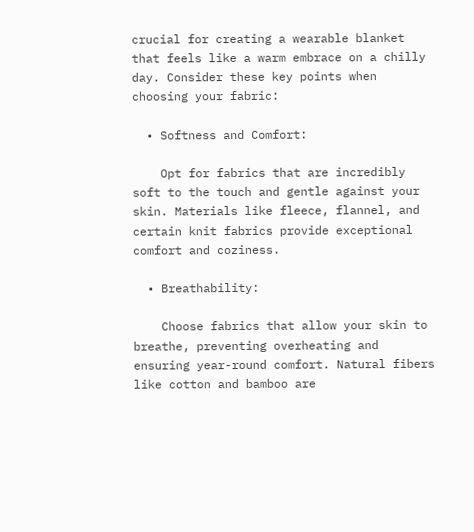crucial for creating a wearable blanket that feels like a warm embrace on a chilly day. Consider these key points when choosing your fabric:

  • Softness and Comfort:

    Opt for fabrics that are incredibly soft to the touch and gentle against your skin. Materials like fleece, flannel, and certain knit fabrics provide exceptional comfort and coziness.

  • Breathability:

    Choose fabrics that allow your skin to breathe, preventing overheating and ensuring year-round comfort. Natural fibers like cotton and bamboo are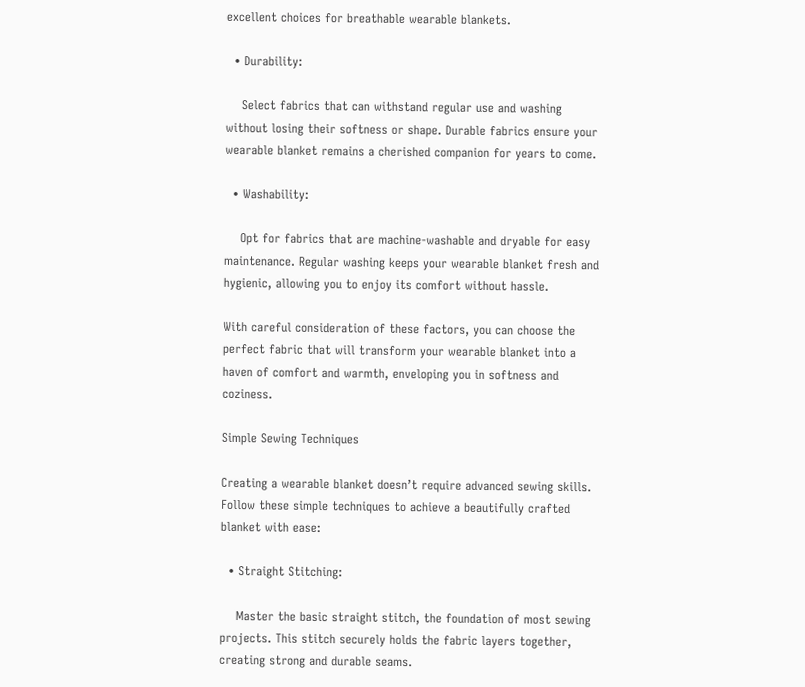excellent choices for breathable wearable blankets.

  • Durability:

    Select fabrics that can withstand regular use and washing without losing their softness or shape. Durable fabrics ensure your wearable blanket remains a cherished companion for years to come.

  • Washability:

    Opt for fabrics that are machine-washable and dryable for easy maintenance. Regular washing keeps your wearable blanket fresh and hygienic, allowing you to enjoy its comfort without hassle.

With careful consideration of these factors, you can choose the perfect fabric that will transform your wearable blanket into a haven of comfort and warmth, enveloping you in softness and coziness.

Simple Sewing Techniques

Creating a wearable blanket doesn’t require advanced sewing skills. Follow these simple techniques to achieve a beautifully crafted blanket with ease:

  • Straight Stitching:

    Master the basic straight stitch, the foundation of most sewing projects. This stitch securely holds the fabric layers together, creating strong and durable seams.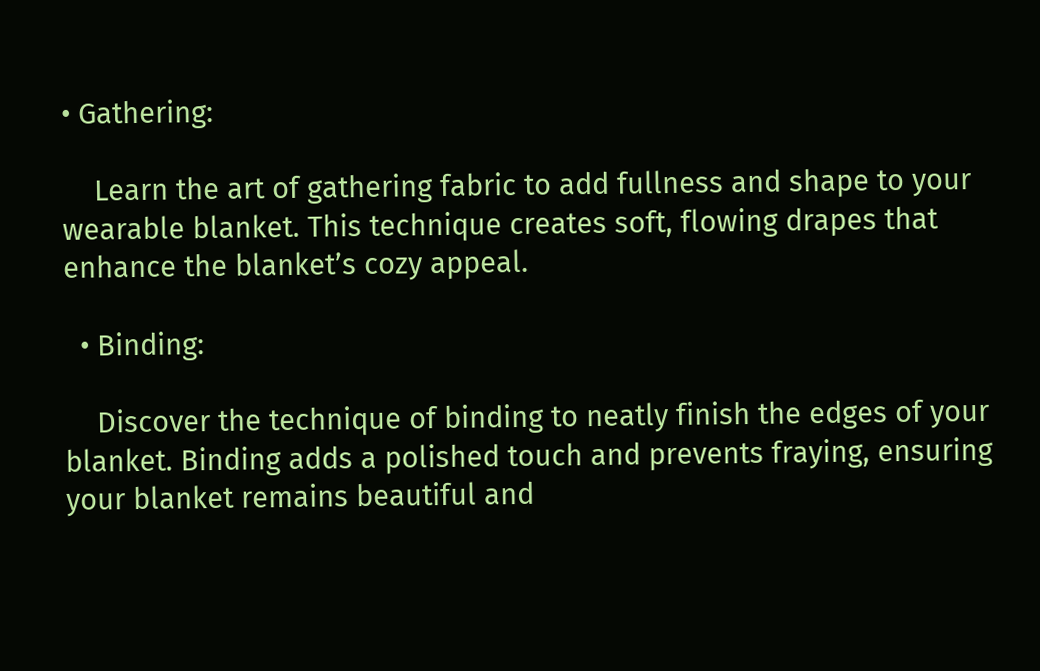• Gathering:

    Learn the art of gathering fabric to add fullness and shape to your wearable blanket. This technique creates soft, flowing drapes that enhance the blanket’s cozy appeal.

  • Binding:

    Discover the technique of binding to neatly finish the edges of your blanket. Binding adds a polished touch and prevents fraying, ensuring your blanket remains beautiful and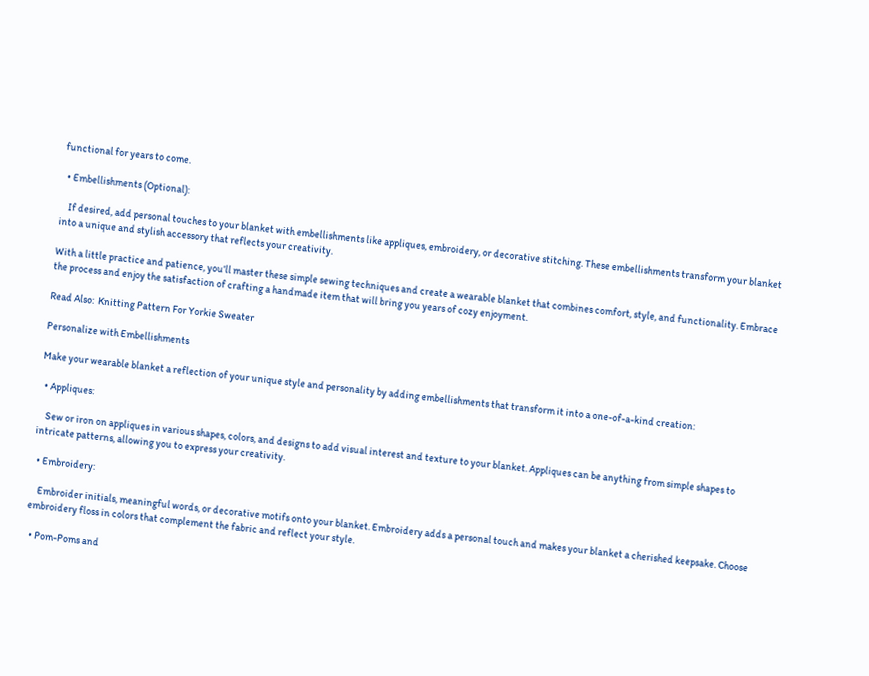functional for years to come.

  • Embellishments (Optional):

    If desired, add personal touches to your blanket with embellishments like appliques, embroidery, or decorative stitching. These embellishments transform your blanket into a unique and stylish accessory that reflects your creativity.

With a little practice and patience, you’ll master these simple sewing techniques and create a wearable blanket that combines comfort, style, and functionality. Embrace the process and enjoy the satisfaction of crafting a handmade item that will bring you years of cozy enjoyment.

Read Also:  Knitting Pattern For Yorkie Sweater

Personalize with Embellishments

Make your wearable blanket a reflection of your unique style and personality by adding embellishments that transform it into a one-of-a-kind creation:

  • Appliques:

    Sew or iron on appliques in various shapes, colors, and designs to add visual interest and texture to your blanket. Appliques can be anything from simple shapes to intricate patterns, allowing you to express your creativity.

  • Embroidery:

    Embroider initials, meaningful words, or decorative motifs onto your blanket. Embroidery adds a personal touch and makes your blanket a cherished keepsake. Choose embroidery floss in colors that complement the fabric and reflect your style.

  • Pom-Poms and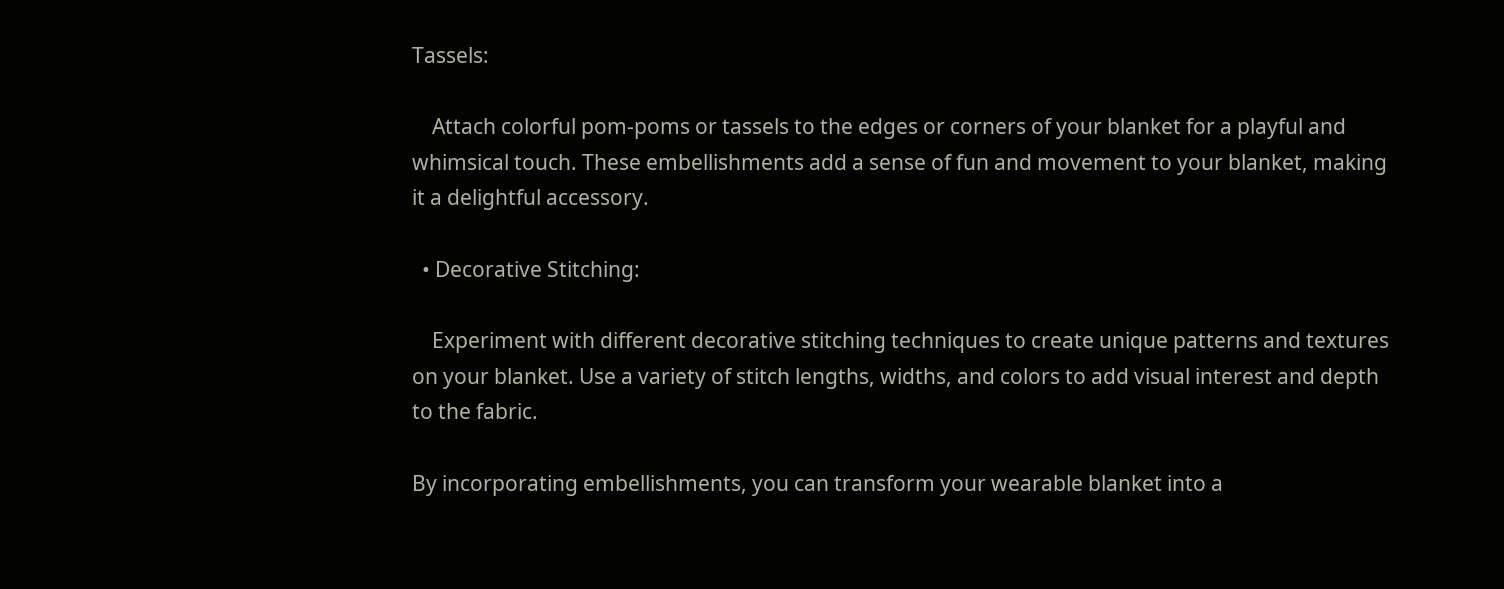Tassels:

    Attach colorful pom-poms or tassels to the edges or corners of your blanket for a playful and whimsical touch. These embellishments add a sense of fun and movement to your blanket, making it a delightful accessory.

  • Decorative Stitching:

    Experiment with different decorative stitching techniques to create unique patterns and textures on your blanket. Use a variety of stitch lengths, widths, and colors to add visual interest and depth to the fabric.

By incorporating embellishments, you can transform your wearable blanket into a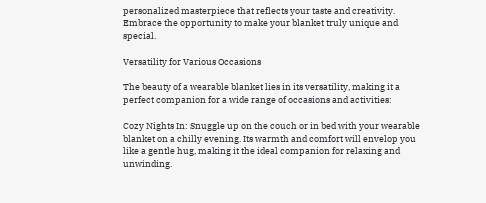personalized masterpiece that reflects your taste and creativity. Embrace the opportunity to make your blanket truly unique and special.

Versatility for Various Occasions

The beauty of a wearable blanket lies in its versatility, making it a perfect companion for a wide range of occasions and activities:

Cozy Nights In: Snuggle up on the couch or in bed with your wearable blanket on a chilly evening. Its warmth and comfort will envelop you like a gentle hug, making it the ideal companion for relaxing and unwinding.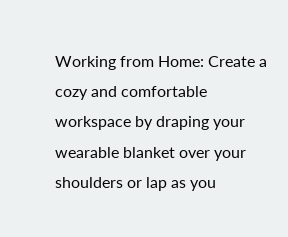Working from Home: Create a cozy and comfortable workspace by draping your wearable blanket over your shoulders or lap as you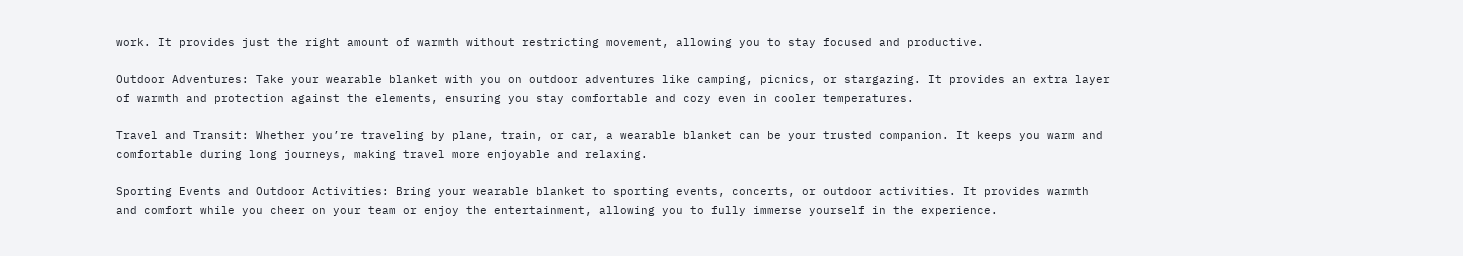work. It provides just the right amount of warmth without restricting movement, allowing you to stay focused and productive.

Outdoor Adventures: Take your wearable blanket with you on outdoor adventures like camping, picnics, or stargazing. It provides an extra layer of warmth and protection against the elements, ensuring you stay comfortable and cozy even in cooler temperatures.

Travel and Transit: Whether you’re traveling by plane, train, or car, a wearable blanket can be your trusted companion. It keeps you warm and comfortable during long journeys, making travel more enjoyable and relaxing.

Sporting Events and Outdoor Activities: Bring your wearable blanket to sporting events, concerts, or outdoor activities. It provides warmth and comfort while you cheer on your team or enjoy the entertainment, allowing you to fully immerse yourself in the experience.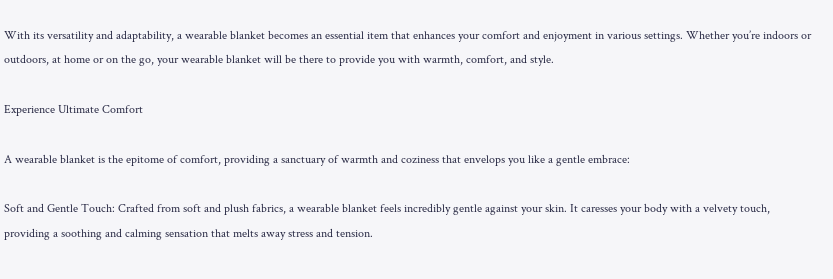With its versatility and adaptability, a wearable blanket becomes an essential item that enhances your comfort and enjoyment in various settings. Whether you’re indoors or outdoors, at home or on the go, your wearable blanket will be there to provide you with warmth, comfort, and style.

Experience Ultimate Comfort

A wearable blanket is the epitome of comfort, providing a sanctuary of warmth and coziness that envelops you like a gentle embrace:

Soft and Gentle Touch: Crafted from soft and plush fabrics, a wearable blanket feels incredibly gentle against your skin. It caresses your body with a velvety touch, providing a soothing and calming sensation that melts away stress and tension.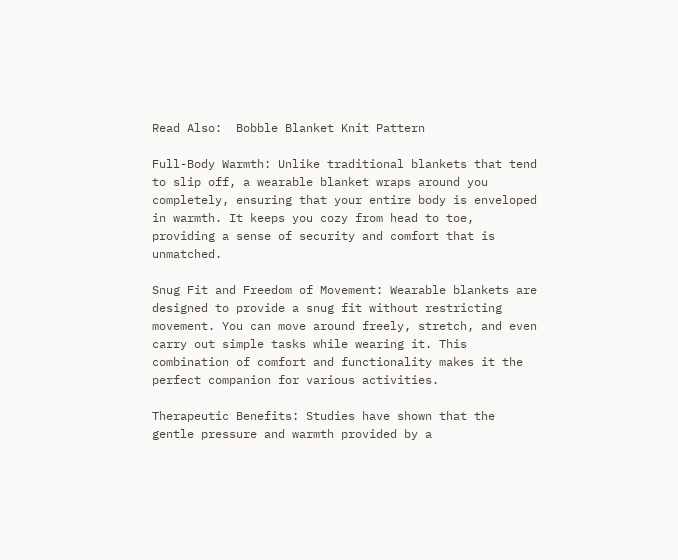Read Also:  Bobble Blanket Knit Pattern

Full-Body Warmth: Unlike traditional blankets that tend to slip off, a wearable blanket wraps around you completely, ensuring that your entire body is enveloped in warmth. It keeps you cozy from head to toe, providing a sense of security and comfort that is unmatched.

Snug Fit and Freedom of Movement: Wearable blankets are designed to provide a snug fit without restricting movement. You can move around freely, stretch, and even carry out simple tasks while wearing it. This combination of comfort and functionality makes it the perfect companion for various activities.

Therapeutic Benefits: Studies have shown that the gentle pressure and warmth provided by a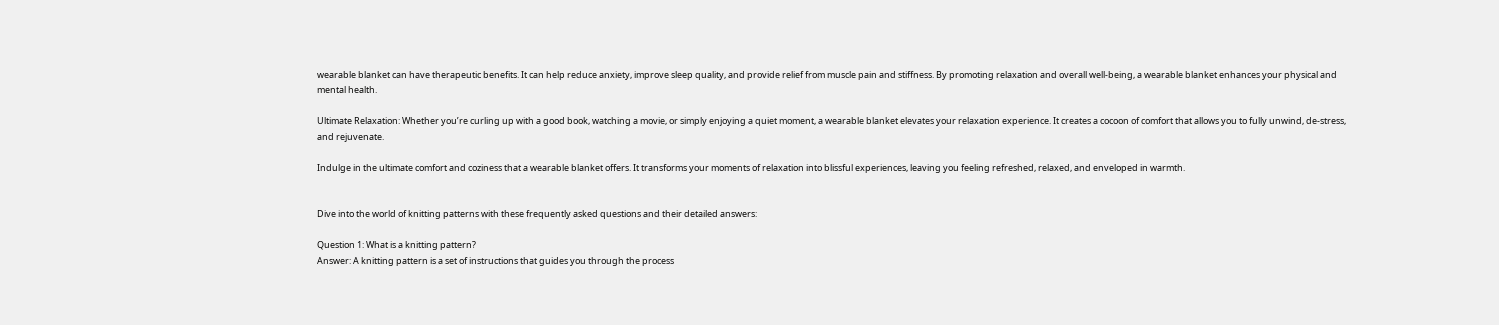wearable blanket can have therapeutic benefits. It can help reduce anxiety, improve sleep quality, and provide relief from muscle pain and stiffness. By promoting relaxation and overall well-being, a wearable blanket enhances your physical and mental health.

Ultimate Relaxation: Whether you’re curling up with a good book, watching a movie, or simply enjoying a quiet moment, a wearable blanket elevates your relaxation experience. It creates a cocoon of comfort that allows you to fully unwind, de-stress, and rejuvenate.

Indulge in the ultimate comfort and coziness that a wearable blanket offers. It transforms your moments of relaxation into blissful experiences, leaving you feeling refreshed, relaxed, and enveloped in warmth.


Dive into the world of knitting patterns with these frequently asked questions and their detailed answers:

Question 1: What is a knitting pattern?
Answer: A knitting pattern is a set of instructions that guides you through the process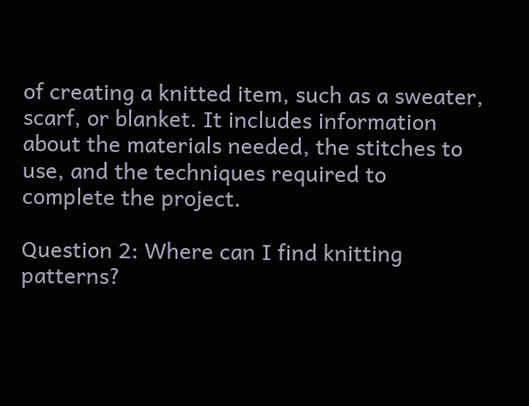of creating a knitted item, such as a sweater, scarf, or blanket. It includes information about the materials needed, the stitches to use, and the techniques required to complete the project.

Question 2: Where can I find knitting patterns?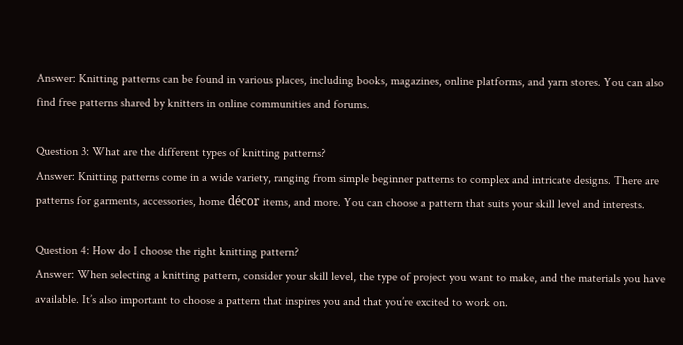Answer: Knitting patterns can be found in various places, including books, magazines, online platforms, and yarn stores. You can also find free patterns shared by knitters in online communities and forums.

Question 3: What are the different types of knitting patterns?
Answer: Knitting patterns come in a wide variety, ranging from simple beginner patterns to complex and intricate designs. There are patterns for garments, accessories, home décor items, and more. You can choose a pattern that suits your skill level and interests.

Question 4: How do I choose the right knitting pattern?
Answer: When selecting a knitting pattern, consider your skill level, the type of project you want to make, and the materials you have available. It’s also important to choose a pattern that inspires you and that you’re excited to work on.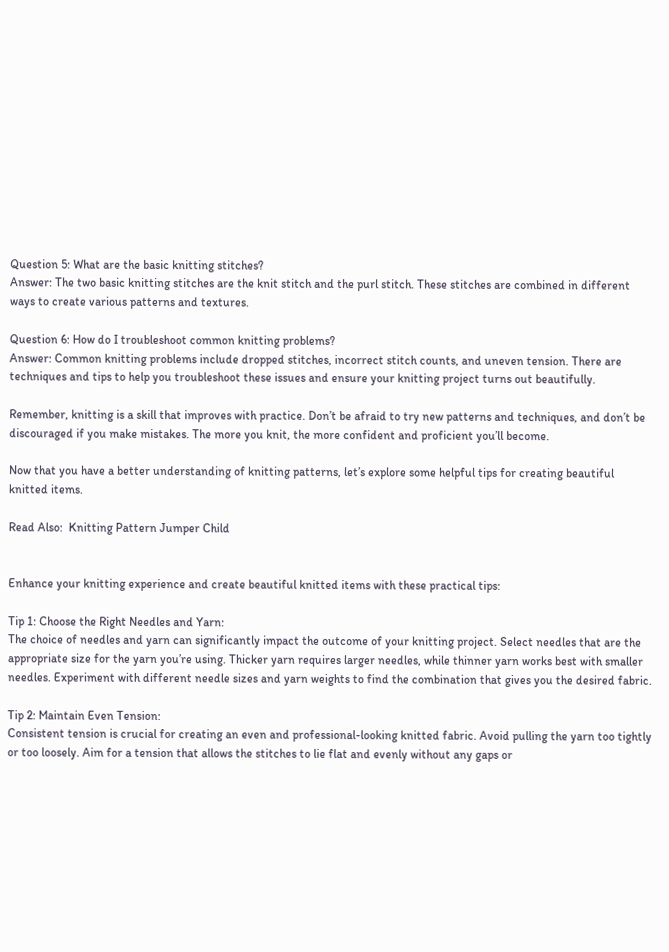Question 5: What are the basic knitting stitches?
Answer: The two basic knitting stitches are the knit stitch and the purl stitch. These stitches are combined in different ways to create various patterns and textures.

Question 6: How do I troubleshoot common knitting problems?
Answer: Common knitting problems include dropped stitches, incorrect stitch counts, and uneven tension. There are techniques and tips to help you troubleshoot these issues and ensure your knitting project turns out beautifully.

Remember, knitting is a skill that improves with practice. Don’t be afraid to try new patterns and techniques, and don’t be discouraged if you make mistakes. The more you knit, the more confident and proficient you’ll become.

Now that you have a better understanding of knitting patterns, let’s explore some helpful tips for creating beautiful knitted items.

Read Also:  Knitting Pattern Jumper Child


Enhance your knitting experience and create beautiful knitted items with these practical tips:

Tip 1: Choose the Right Needles and Yarn:
The choice of needles and yarn can significantly impact the outcome of your knitting project. Select needles that are the appropriate size for the yarn you’re using. Thicker yarn requires larger needles, while thinner yarn works best with smaller needles. Experiment with different needle sizes and yarn weights to find the combination that gives you the desired fabric.

Tip 2: Maintain Even Tension:
Consistent tension is crucial for creating an even and professional-looking knitted fabric. Avoid pulling the yarn too tightly or too loosely. Aim for a tension that allows the stitches to lie flat and evenly without any gaps or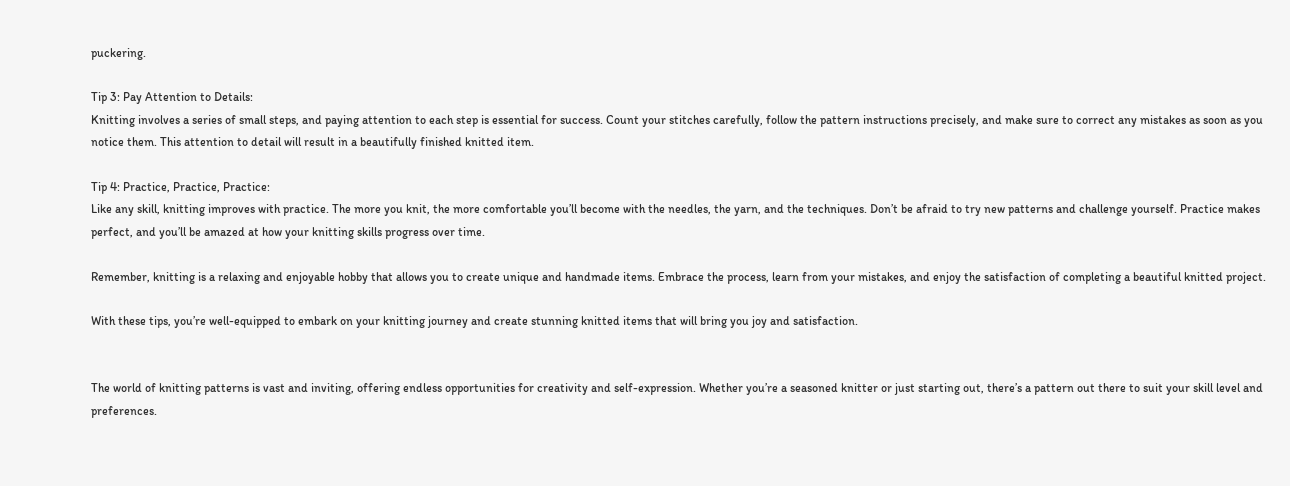puckering.

Tip 3: Pay Attention to Details:
Knitting involves a series of small steps, and paying attention to each step is essential for success. Count your stitches carefully, follow the pattern instructions precisely, and make sure to correct any mistakes as soon as you notice them. This attention to detail will result in a beautifully finished knitted item.

Tip 4: Practice, Practice, Practice:
Like any skill, knitting improves with practice. The more you knit, the more comfortable you’ll become with the needles, the yarn, and the techniques. Don’t be afraid to try new patterns and challenge yourself. Practice makes perfect, and you’ll be amazed at how your knitting skills progress over time.

Remember, knitting is a relaxing and enjoyable hobby that allows you to create unique and handmade items. Embrace the process, learn from your mistakes, and enjoy the satisfaction of completing a beautiful knitted project.

With these tips, you’re well-equipped to embark on your knitting journey and create stunning knitted items that will bring you joy and satisfaction.


The world of knitting patterns is vast and inviting, offering endless opportunities for creativity and self-expression. Whether you’re a seasoned knitter or just starting out, there’s a pattern out there to suit your skill level and preferences.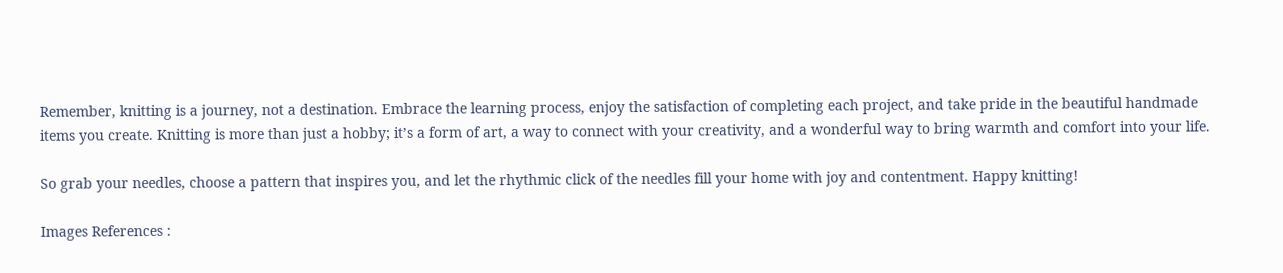Remember, knitting is a journey, not a destination. Embrace the learning process, enjoy the satisfaction of completing each project, and take pride in the beautiful handmade items you create. Knitting is more than just a hobby; it’s a form of art, a way to connect with your creativity, and a wonderful way to bring warmth and comfort into your life.

So grab your needles, choose a pattern that inspires you, and let the rhythmic click of the needles fill your home with joy and contentment. Happy knitting!

Images References :